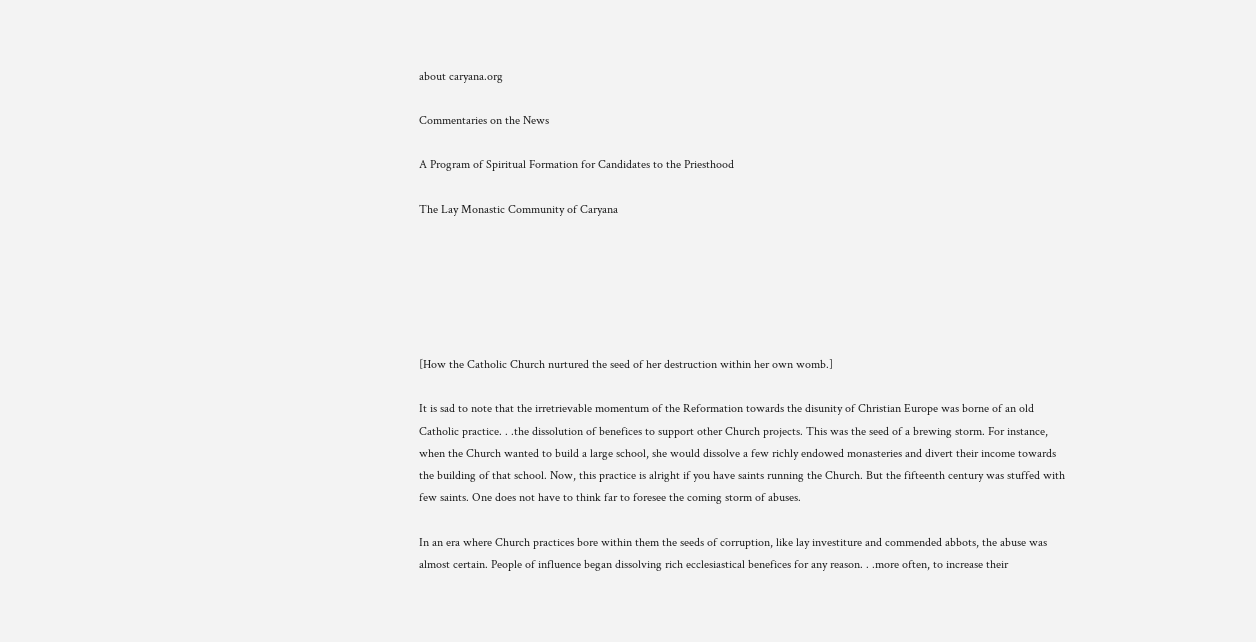about caryana.org

Commentaries on the News

A Program of Spiritual Formation for Candidates to the Priesthood

The Lay Monastic Community of Caryana






[How the Catholic Church nurtured the seed of her destruction within her own womb.]

It is sad to note that the irretrievable momentum of the Reformation towards the disunity of Christian Europe was borne of an old Catholic practice. . .the dissolution of benefices to support other Church projects. This was the seed of a brewing storm. For instance, when the Church wanted to build a large school, she would dissolve a few richly endowed monasteries and divert their income towards the building of that school. Now, this practice is alright if you have saints running the Church. But the fifteenth century was stuffed with few saints. One does not have to think far to foresee the coming storm of abuses.

In an era where Church practices bore within them the seeds of corruption, like lay investiture and commended abbots, the abuse was almost certain. People of influence began dissolving rich ecclesiastical benefices for any reason. . .more often, to increase their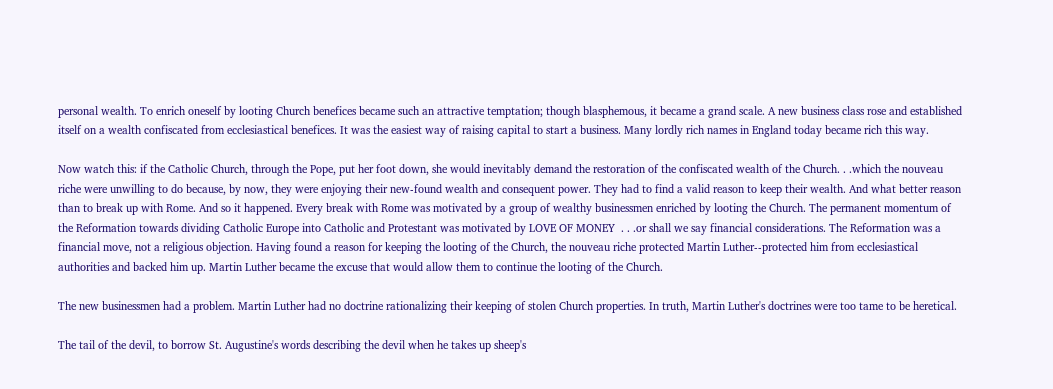personal wealth. To enrich oneself by looting Church benefices became such an attractive temptation; though blasphemous, it became a grand scale. A new business class rose and established itself on a wealth confiscated from ecclesiastical benefices. It was the easiest way of raising capital to start a business. Many lordly rich names in England today became rich this way.

Now watch this: if the Catholic Church, through the Pope, put her foot down, she would inevitably demand the restoration of the confiscated wealth of the Church. . .which the nouveau riche were unwilling to do because, by now, they were enjoying their new-found wealth and consequent power. They had to find a valid reason to keep their wealth. And what better reason than to break up with Rome. And so it happened. Every break with Rome was motivated by a group of wealthy businessmen enriched by looting the Church. The permanent momentum of the Reformation towards dividing Catholic Europe into Catholic and Protestant was motivated by LOVE OF MONEY  . . .or shall we say financial considerations. The Reformation was a financial move, not a religious objection. Having found a reason for keeping the looting of the Church, the nouveau riche protected Martin Luther--protected him from ecclesiastical authorities and backed him up. Martin Luther became the excuse that would allow them to continue the looting of the Church.

The new businessmen had a problem. Martin Luther had no doctrine rationalizing their keeping of stolen Church properties. In truth, Martin Luther's doctrines were too tame to be heretical.

The tail of the devil, to borrow St. Augustine's words describing the devil when he takes up sheep's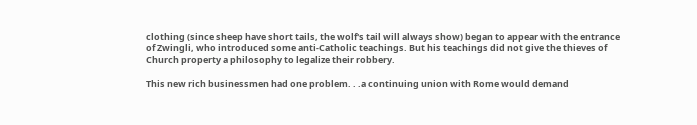clothing (since sheep have short tails, the wolf's tail will always show) began to appear with the entrance of Zwingli, who introduced some anti-Catholic teachings. But his teachings did not give the thieves of Church property a philosophy to legalize their robbery.

This new rich businessmen had one problem. . .a continuing union with Rome would demand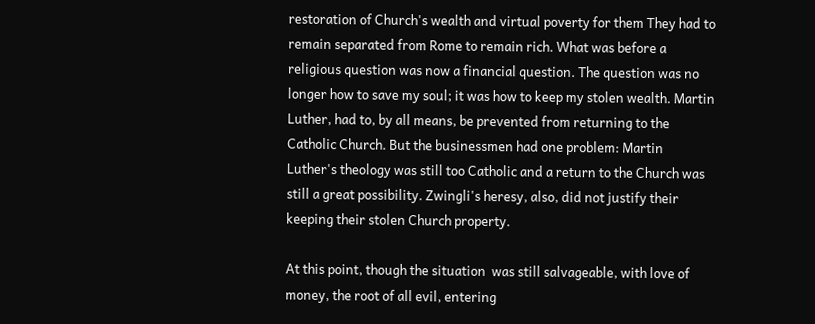restoration of Church's wealth and virtual poverty for them They had to remain separated from Rome to remain rich. What was before a religious question was now a financial question. The question was no longer how to save my soul; it was how to keep my stolen wealth. Martin Luther, had to, by all means, be prevented from returning to the Catholic Church. But the businessmen had one problem: Martin Luther's theology was still too Catholic and a return to the Church was still a great possibility. Zwingli's heresy, also, did not justify their keeping their stolen Church property.

At this point, though the situation  was still salvageable, with love of money, the root of all evil, entering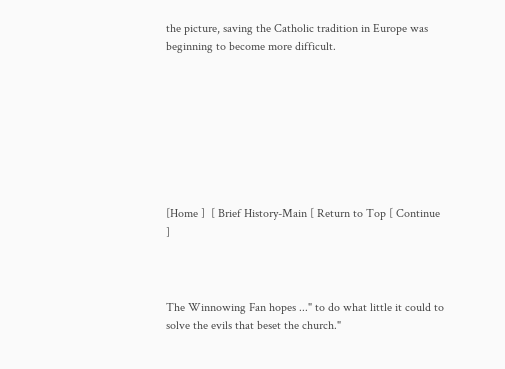the picture, saving the Catholic tradition in Europe was beginning to become more difficult.








[Home ]  [ Brief History-Main [ Return to Top [ Continue ]



The Winnowing Fan hopes ..." to do what little it could to solve the evils that beset the church."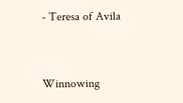- Teresa of Avila


Winnowing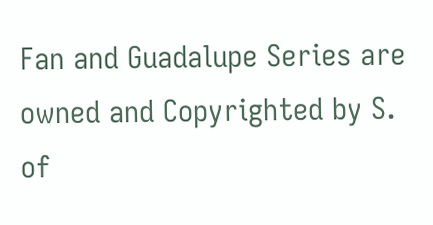Fan and Guadalupe Series are owned and Copyrighted by S. of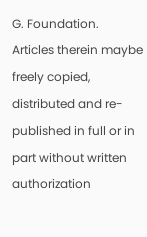G. Foundation.
Articles therein maybe freely copied, distributed and re-published in full or in part without written authorization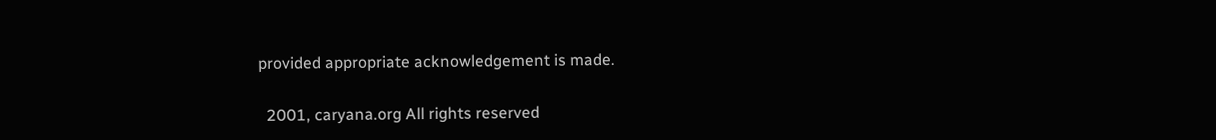provided appropriate acknowledgement is made.

  2001, caryana.org All rights reserved